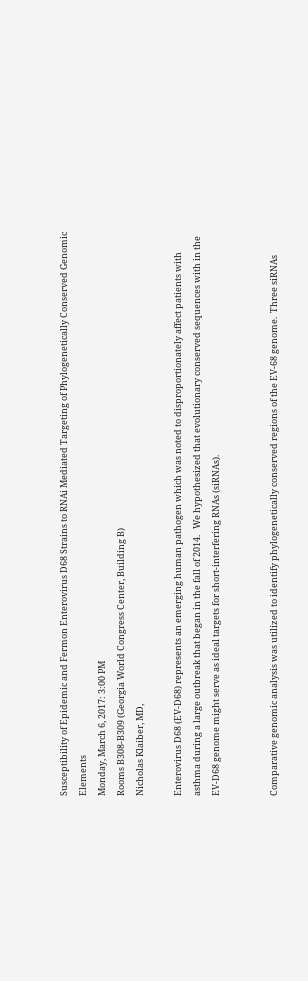Susceptibility of Epidemic and Fermon Enterovirus D68 Strains to RNAi Mediated Targeting of Phylogenetically Conserved Genomic Elements
Monday, March 6, 2017: 3:00 PM
Rooms B308-B309 (Georgia World Congress Center, Building B)
Nicholas Klaiber, MD,

Enterovirus D68 (EV-D68) represents an emerging human pathogen which was noted to disproportionately affect patients with asthma during a large outbreak that began in the fall of 2014.   We hypothesized that evolutionary conserved sequences with in the EV-D68 genome might serve as ideal targets for short-interfering RNAs (siRNAs).


Comparative genomic analysis was utilized to identify phylogenetically conserved regions of the EV-68 genome.  Three siRNAs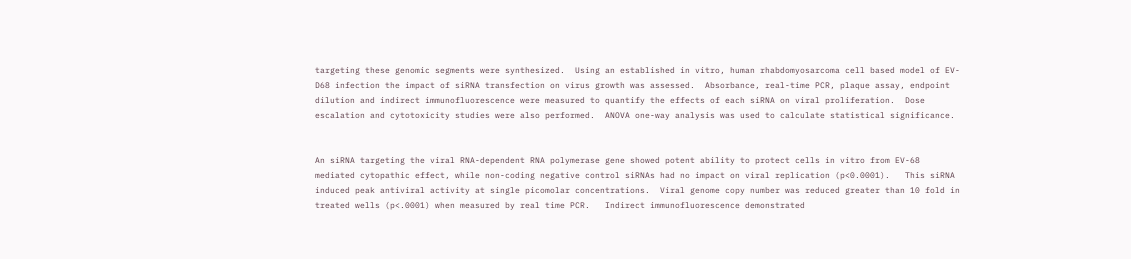targeting these genomic segments were synthesized.  Using an established in vitro, human rhabdomyosarcoma cell based model of EV-D68 infection the impact of siRNA transfection on virus growth was assessed.  Absorbance, real-time PCR, plaque assay, endpoint dilution and indirect immunofluorescence were measured to quantify the effects of each siRNA on viral proliferation.  Dose escalation and cytotoxicity studies were also performed.  ANOVA one-way analysis was used to calculate statistical significance.


An siRNA targeting the viral RNA-dependent RNA polymerase gene showed potent ability to protect cells in vitro from EV-68 mediated cytopathic effect, while non-coding negative control siRNAs had no impact on viral replication (p<0.0001).   This siRNA induced peak antiviral activity at single picomolar concentrations.  Viral genome copy number was reduced greater than 10 fold in treated wells (p<.0001) when measured by real time PCR.   Indirect immunofluorescence demonstrated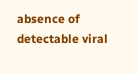absence of detectable viral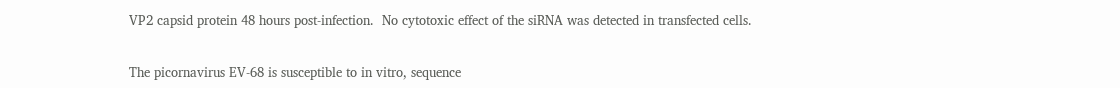VP2 capsid protein 48 hours post-infection.  No cytotoxic effect of the siRNA was detected in transfected cells.


The picornavirus EV-68 is susceptible to in vitro, sequence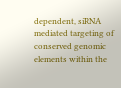dependent, siRNA mediated targeting of conserved genomic elements within the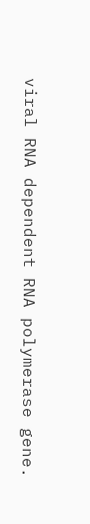viral RNA dependent RNA polymerase gene.